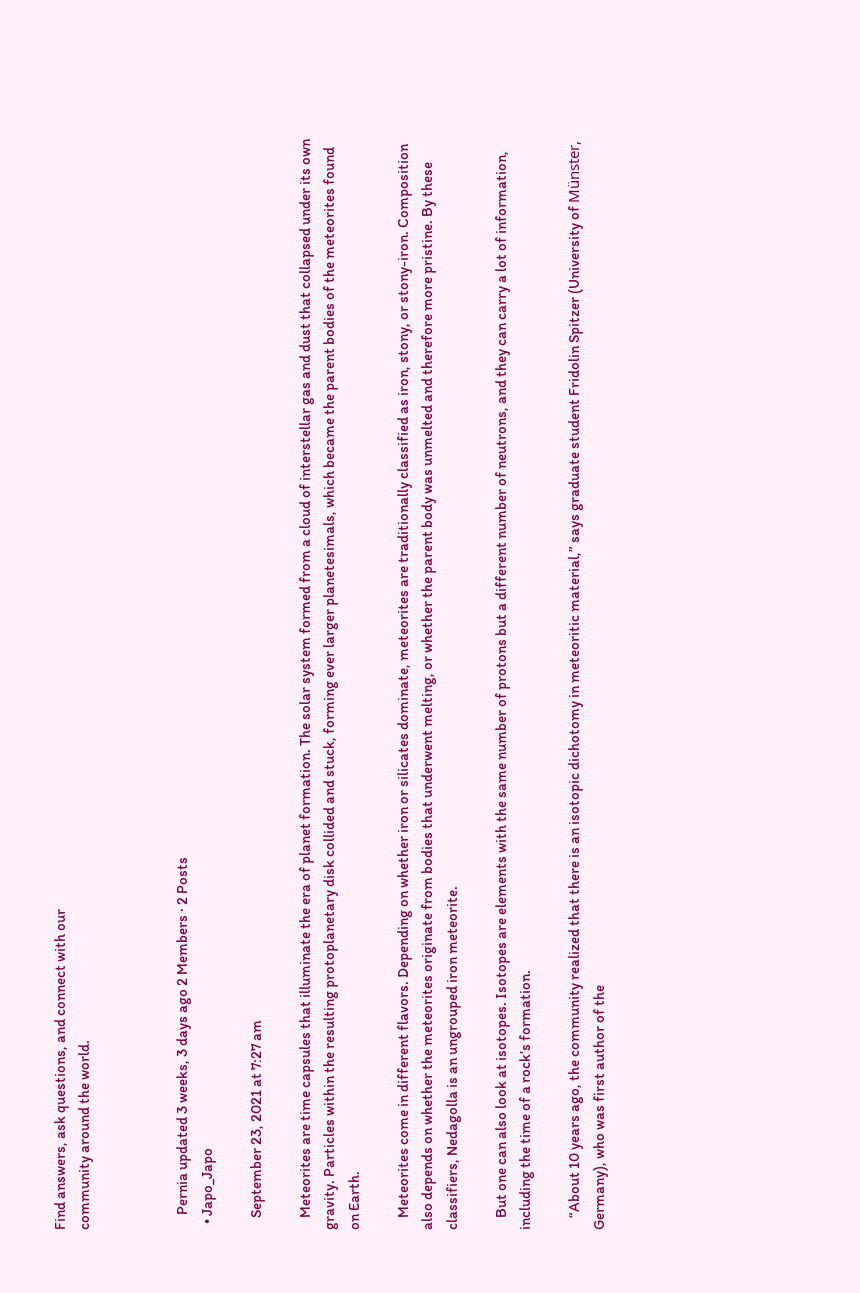Find answers, ask questions, and connect with our
community around the world.



     Pernia updated 3 weeks, 3 days ago 2 Members · 2 Posts
  • Japo_Japo

    September 23, 2021 at 7:27 am

    Meteorites are time capsules that illuminate the era of planet formation. The solar system formed from a cloud of interstellar gas and dust that collapsed under its own gravity. Particles within the resulting protoplanetary disk collided and stuck, forming ever larger planetesimals, which became the parent bodies of the meteorites found on Earth.

    Meteorites come in different flavors. Depending on whether iron or silicates dominate, meteorites are traditionally classified as iron, stony, or stony-iron. Composition also depends on whether the meteorites originate from bodies that underwent melting, or whether the parent body was unmelted and therefore more pristine. By these classifiers, Nedagolla is an ungrouped iron meteorite.

    But one can also look at isotopes. Isotopes are elements with the same number of protons but a different number of neutrons, and they can carry a lot of information, including the time of a rock’s formation.

    “About 10 years ago, the community realized that there is an isotopic dichotomy in meteoritic material,” says graduate student Fridolin Spitzer (University of Münster, Germany), who was first author of the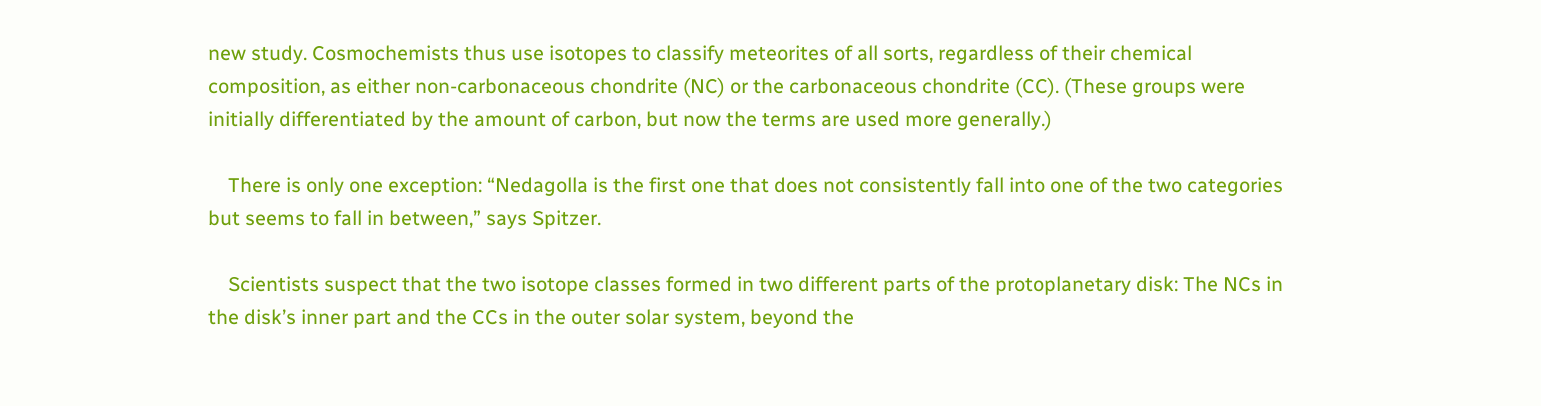new study. Cosmochemists thus use isotopes to classify meteorites of all sorts, regardless of their chemical composition, as either non-carbonaceous chondrite (NC) or the carbonaceous chondrite (CC). (These groups were initially differentiated by the amount of carbon, but now the terms are used more generally.)

    There is only one exception: “Nedagolla is the first one that does not consistently fall into one of the two categories but seems to fall in between,” says Spitzer.

    Scientists suspect that the two isotope classes formed in two different parts of the protoplanetary disk: The NCs in the disk’s inner part and the CCs in the outer solar system, beyond the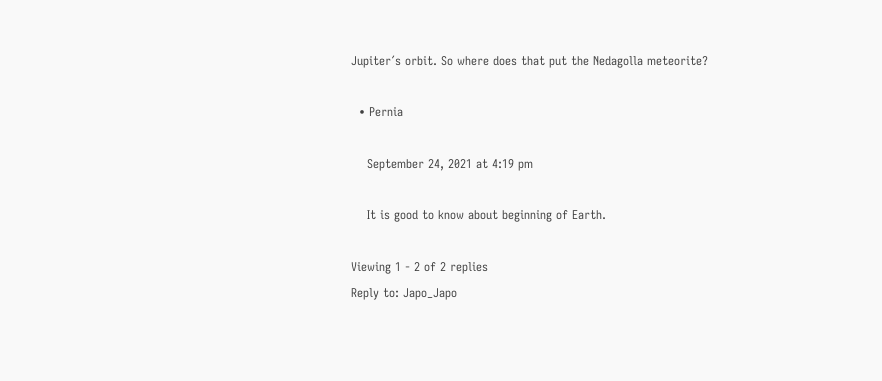Jupiter´s orbit. So where does that put the Nedagolla meteorite?

  • Pernia

    September 24, 2021 at 4:19 pm

    It is good to know about beginning of Earth.

Viewing 1 - 2 of 2 replies
Reply to: Japo_Japo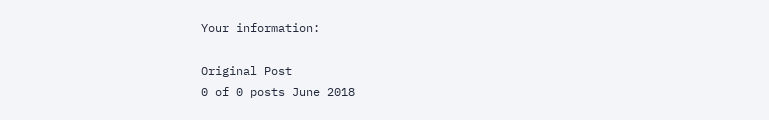Your information:

Original Post
0 of 0 posts June 2018